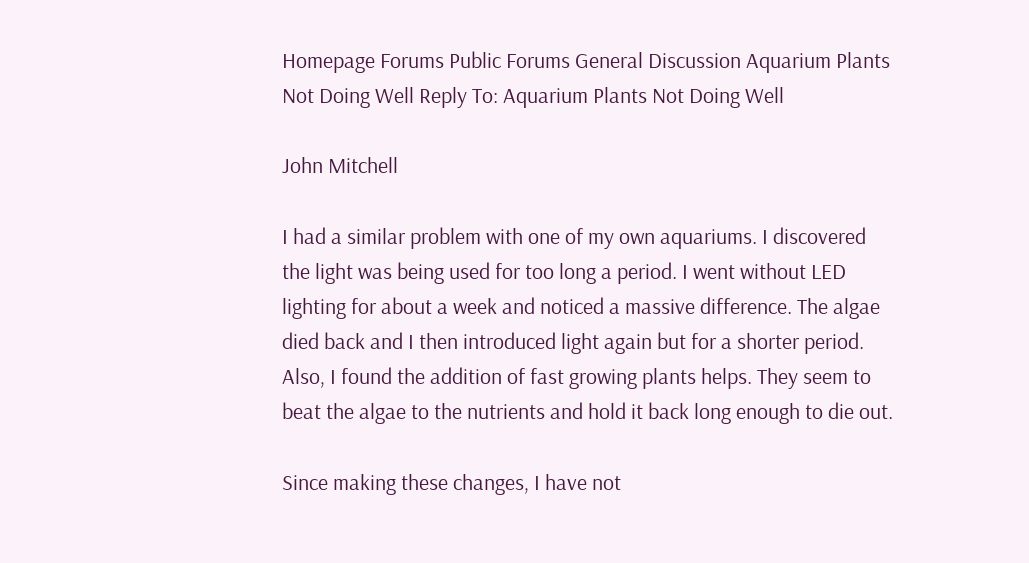Homepage Forums Public Forums General Discussion Aquarium Plants Not Doing Well Reply To: Aquarium Plants Not Doing Well

John Mitchell

I had a similar problem with one of my own aquariums. I discovered the light was being used for too long a period. I went without LED lighting for about a week and noticed a massive difference. The algae died back and I then introduced light again but for a shorter period. Also, I found the addition of fast growing plants helps. They seem to beat the algae to the nutrients and hold it back long enough to die out.

Since making these changes, I have not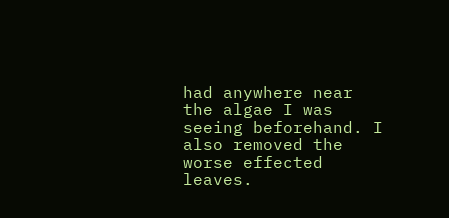had anywhere near the algae I was seeing beforehand. I also removed the worse effected leaves.